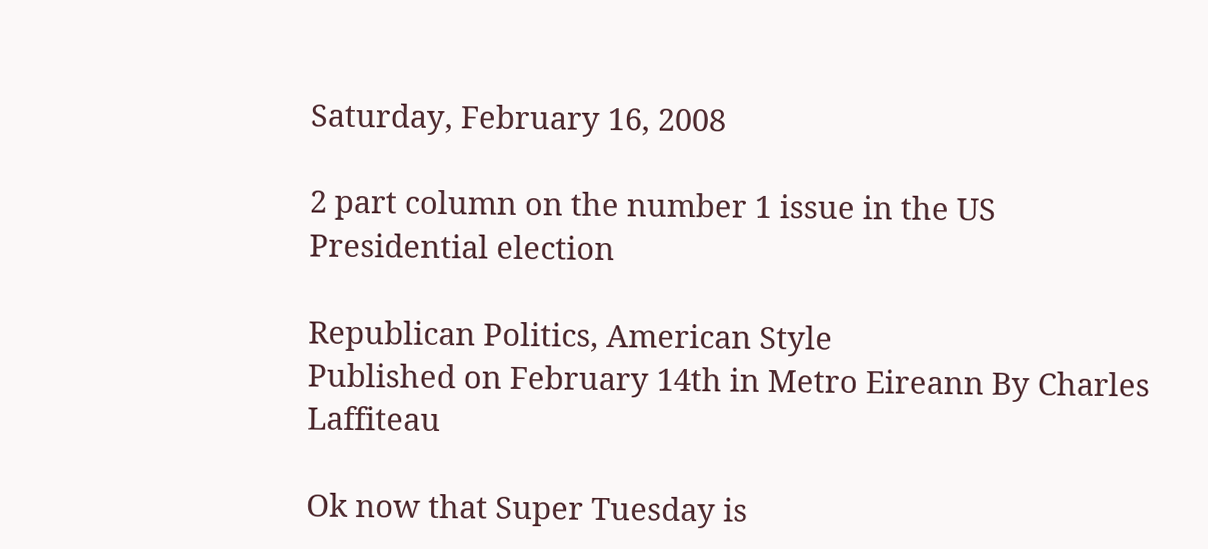Saturday, February 16, 2008

2 part column on the number 1 issue in the US Presidential election

Republican Politics, American Style
Published on February 14th in Metro Eireann By Charles Laffiteau

Ok now that Super Tuesday is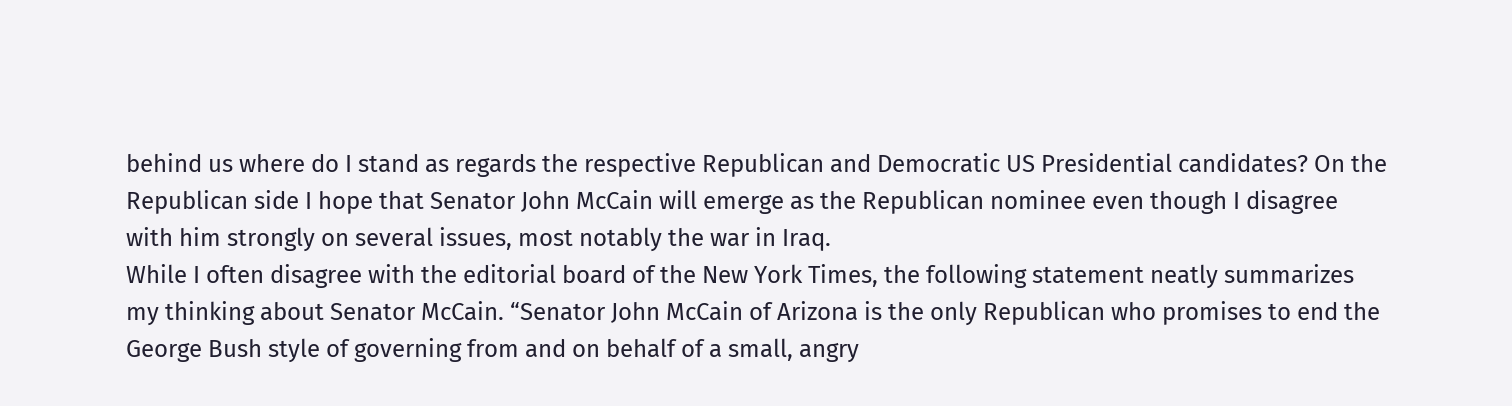behind us where do I stand as regards the respective Republican and Democratic US Presidential candidates? On the Republican side I hope that Senator John McCain will emerge as the Republican nominee even though I disagree with him strongly on several issues, most notably the war in Iraq.
While I often disagree with the editorial board of the New York Times, the following statement neatly summarizes my thinking about Senator McCain. “Senator John McCain of Arizona is the only Republican who promises to end the George Bush style of governing from and on behalf of a small, angry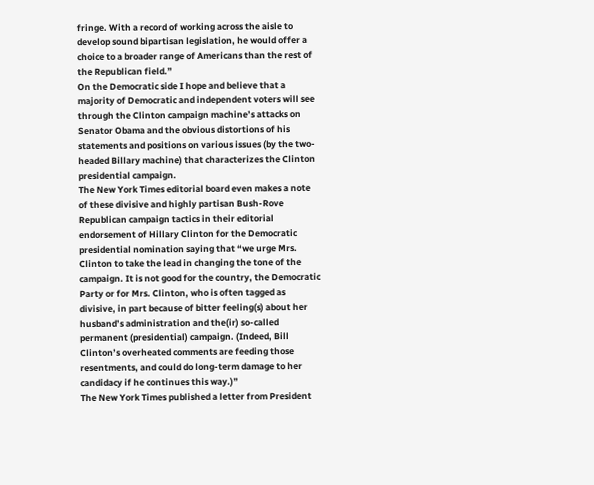fringe. With a record of working across the aisle to develop sound bipartisan legislation, he would offer a choice to a broader range of Americans than the rest of the Republican field.”
On the Democratic side I hope and believe that a majority of Democratic and independent voters will see through the Clinton campaign machine’s attacks on Senator Obama and the obvious distortions of his statements and positions on various issues (by the two-headed Billary machine) that characterizes the Clinton presidential campaign.
The New York Times editorial board even makes a note of these divisive and highly partisan Bush-Rove Republican campaign tactics in their editorial endorsement of Hillary Clinton for the Democratic presidential nomination saying that “we urge Mrs. Clinton to take the lead in changing the tone of the campaign. It is not good for the country, the Democratic Party or for Mrs. Clinton, who is often tagged as divisive, in part because of bitter feeling(s) about her husband’s administration and the(ir) so-called permanent (presidential) campaign. (Indeed, Bill Clinton’s overheated comments are feeding those resentments, and could do long-term damage to her candidacy if he continues this way.)”
The New York Times published a letter from President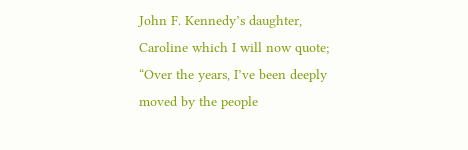John F. Kennedy’s daughter, Caroline which I will now quote; “Over the years, I’ve been deeply moved by the people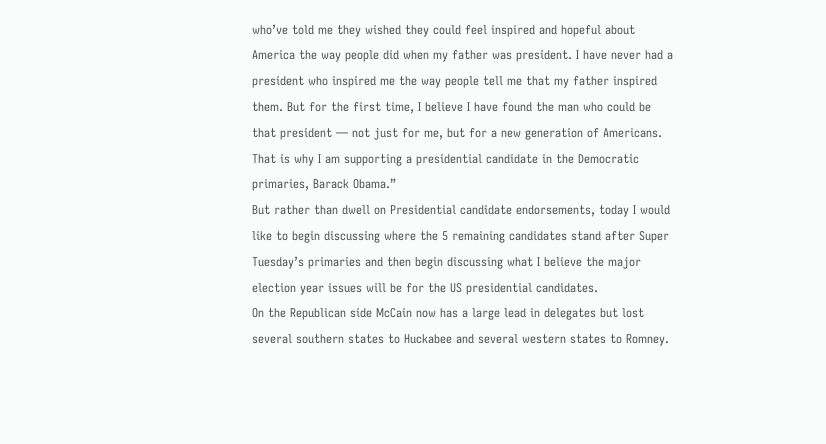who’ve told me they wished they could feel inspired and hopeful about America the way people did when my father was president. I have never had a president who inspired me the way people tell me that my father inspired them. But for the first time, I believe I have found the man who could be that president — not just for me, but for a new generation of Americans. That is why I am supporting a presidential candidate in the Democratic primaries, Barack Obama.”
But rather than dwell on Presidential candidate endorsements, today I would like to begin discussing where the 5 remaining candidates stand after Super Tuesday’s primaries and then begin discussing what I believe the major election year issues will be for the US presidential candidates.
On the Republican side McCain now has a large lead in delegates but lost several southern states to Huckabee and several western states to Romney.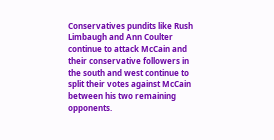Conservatives pundits like Rush Limbaugh and Ann Coulter continue to attack McCain and their conservative followers in the south and west continue to split their votes against McCain between his two remaining opponents.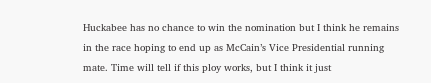Huckabee has no chance to win the nomination but I think he remains in the race hoping to end up as McCain’s Vice Presidential running mate. Time will tell if this ploy works, but I think it just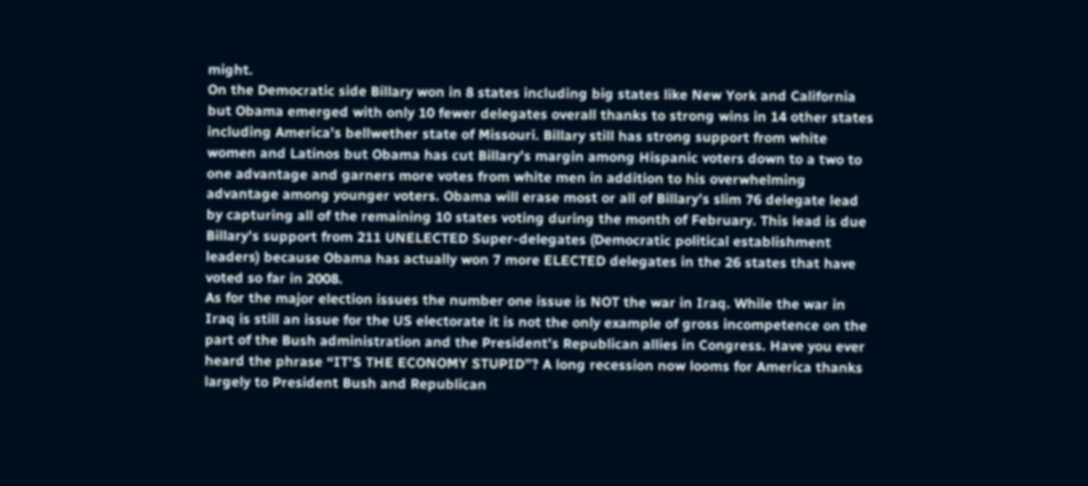might.
On the Democratic side Billary won in 8 states including big states like New York and California but Obama emerged with only 10 fewer delegates overall thanks to strong wins in 14 other states including America’s bellwether state of Missouri. Billary still has strong support from white women and Latinos but Obama has cut Billary’s margin among Hispanic voters down to a two to one advantage and garners more votes from white men in addition to his overwhelming advantage among younger voters. Obama will erase most or all of Billary’s slim 76 delegate lead by capturing all of the remaining 10 states voting during the month of February. This lead is due Billary’s support from 211 UNELECTED Super-delegates (Democratic political establishment leaders) because Obama has actually won 7 more ELECTED delegates in the 26 states that have voted so far in 2008.
As for the major election issues the number one issue is NOT the war in Iraq. While the war in Iraq is still an issue for the US electorate it is not the only example of gross incompetence on the part of the Bush administration and the President’s Republican allies in Congress. Have you ever heard the phrase “IT’S THE ECONOMY STUPID”? A long recession now looms for America thanks largely to President Bush and Republican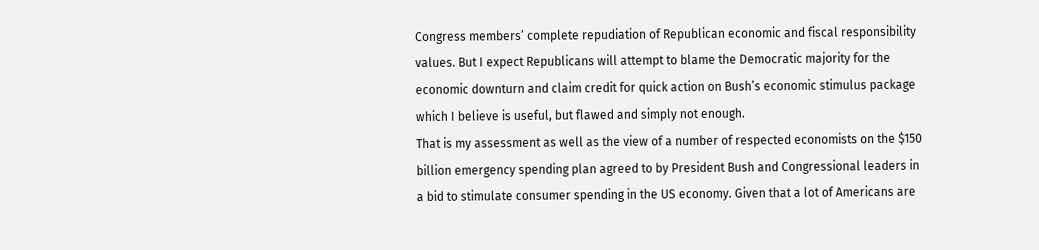Congress members’ complete repudiation of Republican economic and fiscal responsibility values. But I expect Republicans will attempt to blame the Democratic majority for the economic downturn and claim credit for quick action on Bush’s economic stimulus package which I believe is useful, but flawed and simply not enough.
That is my assessment as well as the view of a number of respected economists on the $150 billion emergency spending plan agreed to by President Bush and Congressional leaders in a bid to stimulate consumer spending in the US economy. Given that a lot of Americans are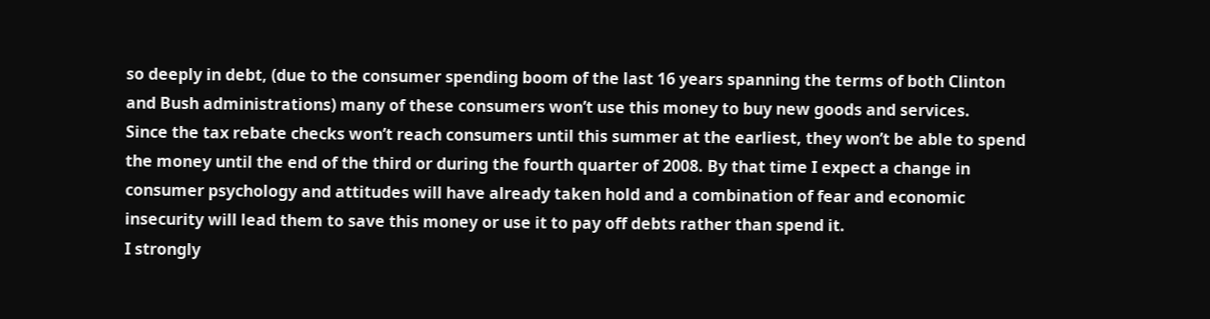so deeply in debt, (due to the consumer spending boom of the last 16 years spanning the terms of both Clinton and Bush administrations) many of these consumers won’t use this money to buy new goods and services.
Since the tax rebate checks won’t reach consumers until this summer at the earliest, they won’t be able to spend the money until the end of the third or during the fourth quarter of 2008. By that time I expect a change in consumer psychology and attitudes will have already taken hold and a combination of fear and economic insecurity will lead them to save this money or use it to pay off debts rather than spend it.
I strongly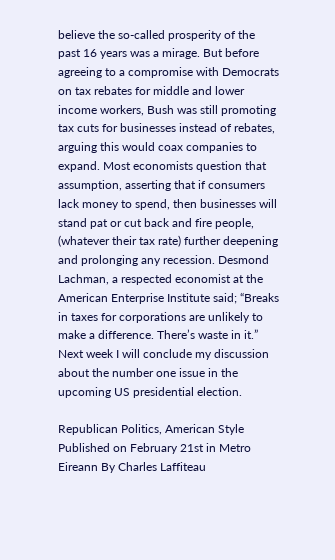believe the so-called prosperity of the past 16 years was a mirage. But before agreeing to a compromise with Democrats on tax rebates for middle and lower income workers, Bush was still promoting tax cuts for businesses instead of rebates, arguing this would coax companies to expand. Most economists question that assumption, asserting that if consumers lack money to spend, then businesses will stand pat or cut back and fire people, (whatever their tax rate) further deepening and prolonging any recession. Desmond Lachman, a respected economist at the American Enterprise Institute said; “Breaks in taxes for corporations are unlikely to make a difference. There’s waste in it.” Next week I will conclude my discussion about the number one issue in the upcoming US presidential election.

Republican Politics, American Style
Published on February 21st in Metro Eireann By Charles Laffiteau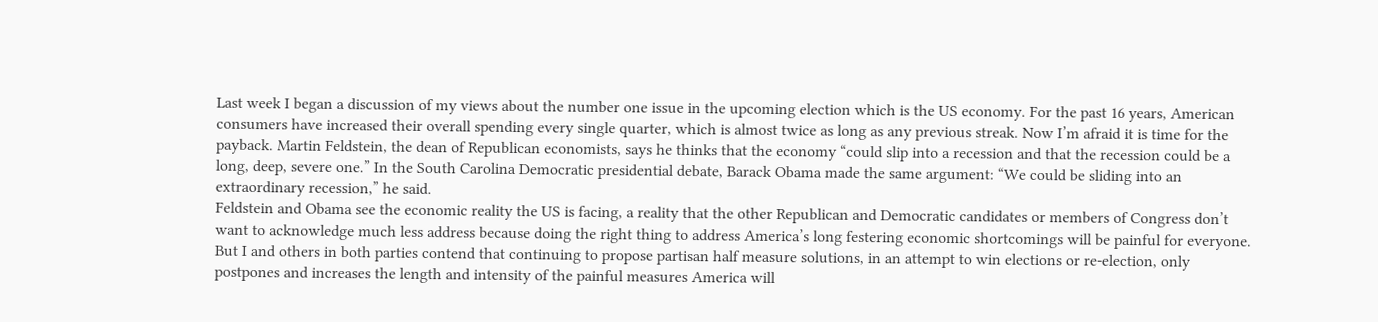Last week I began a discussion of my views about the number one issue in the upcoming election which is the US economy. For the past 16 years, American consumers have increased their overall spending every single quarter, which is almost twice as long as any previous streak. Now I’m afraid it is time for the payback. Martin Feldstein, the dean of Republican economists, says he thinks that the economy “could slip into a recession and that the recession could be a long, deep, severe one.” In the South Carolina Democratic presidential debate, Barack Obama made the same argument: “We could be sliding into an extraordinary recession,” he said.
Feldstein and Obama see the economic reality the US is facing, a reality that the other Republican and Democratic candidates or members of Congress don’t want to acknowledge much less address because doing the right thing to address America’s long festering economic shortcomings will be painful for everyone. But I and others in both parties contend that continuing to propose partisan half measure solutions, in an attempt to win elections or re-election, only postpones and increases the length and intensity of the painful measures America will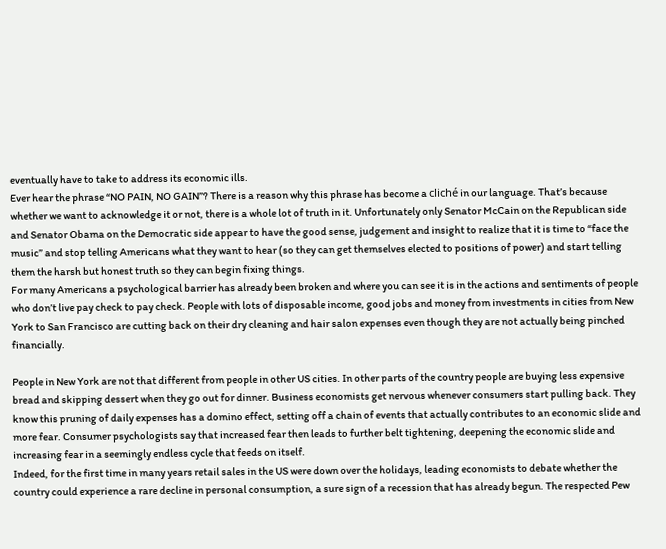eventually have to take to address its economic ills.
Ever hear the phrase “NO PAIN, NO GAIN”? There is a reason why this phrase has become a cliché in our language. That’s because whether we want to acknowledge it or not, there is a whole lot of truth in it. Unfortunately only Senator McCain on the Republican side and Senator Obama on the Democratic side appear to have the good sense, judgement and insight to realize that it is time to “face the music” and stop telling Americans what they want to hear (so they can get themselves elected to positions of power) and start telling them the harsh but honest truth so they can begin fixing things.
For many Americans a psychological barrier has already been broken and where you can see it is in the actions and sentiments of people who don’t live pay check to pay check. People with lots of disposable income, good jobs and money from investments in cities from New York to San Francisco are cutting back on their dry cleaning and hair salon expenses even though they are not actually being pinched financially.

People in New York are not that different from people in other US cities. In other parts of the country people are buying less expensive bread and skipping dessert when they go out for dinner. Business economists get nervous whenever consumers start pulling back. They know this pruning of daily expenses has a domino effect, setting off a chain of events that actually contributes to an economic slide and more fear. Consumer psychologists say that increased fear then leads to further belt tightening, deepening the economic slide and increasing fear in a seemingly endless cycle that feeds on itself.
Indeed, for the first time in many years retail sales in the US were down over the holidays, leading economists to debate whether the country could experience a rare decline in personal consumption, a sure sign of a recession that has already begun. The respected Pew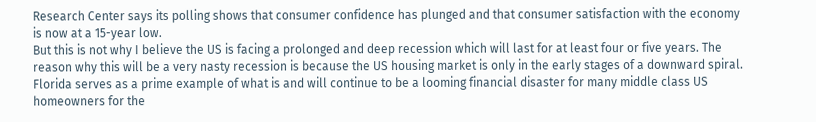Research Center says its polling shows that consumer confidence has plunged and that consumer satisfaction with the economy is now at a 15-year low.
But this is not why I believe the US is facing a prolonged and deep recession which will last for at least four or five years. The reason why this will be a very nasty recession is because the US housing market is only in the early stages of a downward spiral. Florida serves as a prime example of what is and will continue to be a looming financial disaster for many middle class US homeowners for the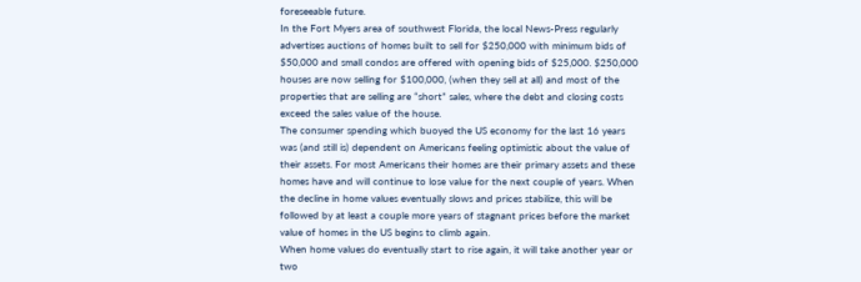foreseeable future.
In the Fort Myers area of southwest Florida, the local News-Press regularly advertises auctions of homes built to sell for $250,000 with minimum bids of $50,000 and small condos are offered with opening bids of $25,000. $250,000 houses are now selling for $100,000, (when they sell at all) and most of the properties that are selling are “short” sales, where the debt and closing costs exceed the sales value of the house.
The consumer spending which buoyed the US economy for the last 16 years was (and still is) dependent on Americans feeling optimistic about the value of their assets. For most Americans their homes are their primary assets and these homes have and will continue to lose value for the next couple of years. When the decline in home values eventually slows and prices stabilize, this will be followed by at least a couple more years of stagnant prices before the market value of homes in the US begins to climb again.
When home values do eventually start to rise again, it will take another year or two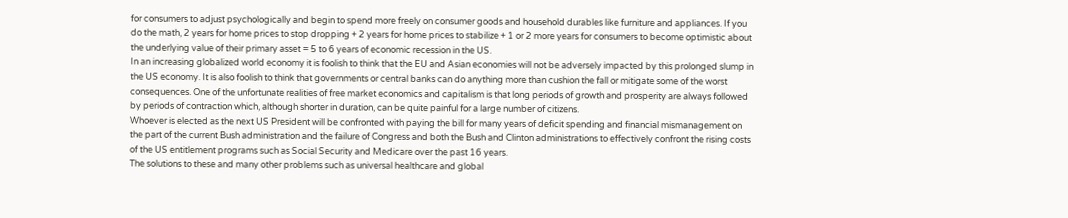for consumers to adjust psychologically and begin to spend more freely on consumer goods and household durables like furniture and appliances. If you do the math, 2 years for home prices to stop dropping + 2 years for home prices to stabilize + 1 or 2 more years for consumers to become optimistic about the underlying value of their primary asset = 5 to 6 years of economic recession in the US.
In an increasing globalized world economy it is foolish to think that the EU and Asian economies will not be adversely impacted by this prolonged slump in the US economy. It is also foolish to think that governments or central banks can do anything more than cushion the fall or mitigate some of the worst consequences. One of the unfortunate realities of free market economics and capitalism is that long periods of growth and prosperity are always followed by periods of contraction which, although shorter in duration, can be quite painful for a large number of citizens.
Whoever is elected as the next US President will be confronted with paying the bill for many years of deficit spending and financial mismanagement on the part of the current Bush administration and the failure of Congress and both the Bush and Clinton administrations to effectively confront the rising costs of the US entitlement programs such as Social Security and Medicare over the past 16 years.
The solutions to these and many other problems such as universal healthcare and global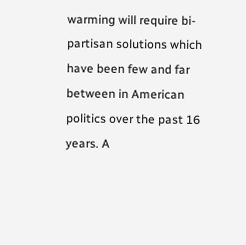warming will require bi-partisan solutions which have been few and far between in American politics over the past 16 years. A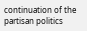continuation of the partisan politics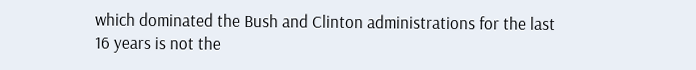which dominated the Bush and Clinton administrations for the last 16 years is not the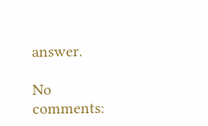answer.

No comments: